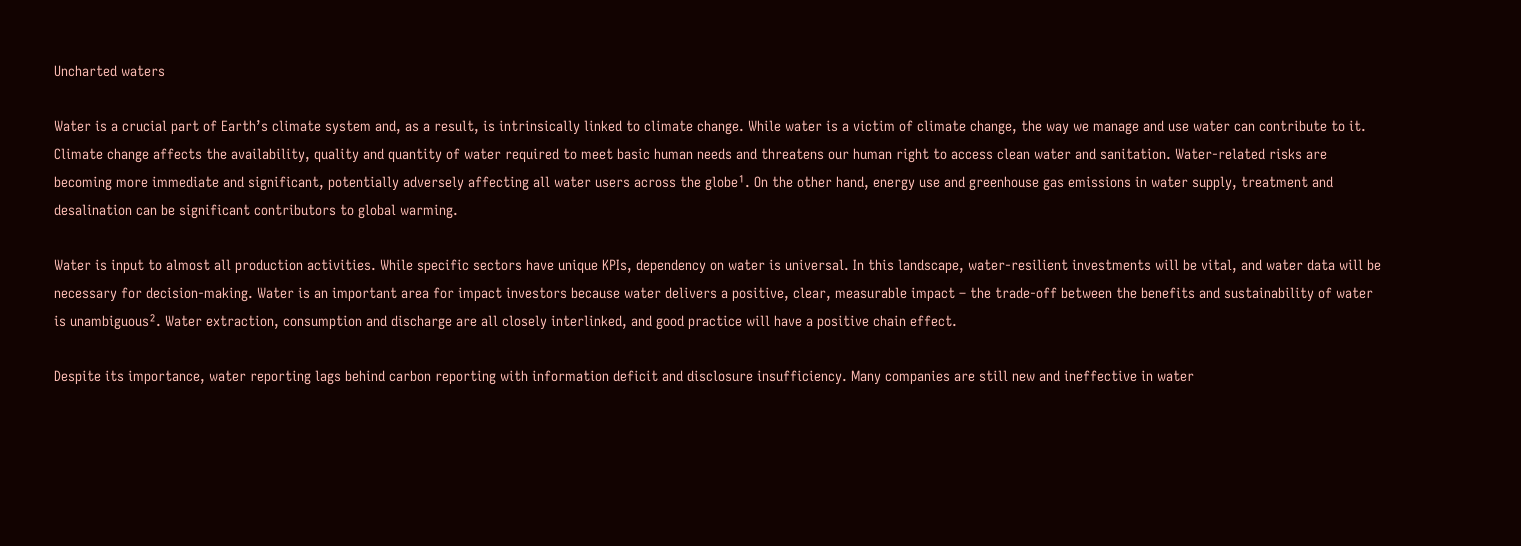Uncharted waters

Water is a crucial part of Earth’s climate system and, as a result, is intrinsically linked to climate change. While water is a victim of climate change, the way we manage and use water can contribute to it. Climate change affects the availability, quality and quantity of water required to meet basic human needs and threatens our human right to access clean water and sanitation. Water-related risks are becoming more immediate and significant, potentially adversely affecting all water users across the globe¹. On the other hand, energy use and greenhouse gas emissions in water supply, treatment and desalination can be significant contributors to global warming.

Water is input to almost all production activities. While specific sectors have unique KPIs, dependency on water is universal. In this landscape, water-resilient investments will be vital, and water data will be necessary for decision-making. Water is an important area for impact investors because water delivers a positive, clear, measurable impact – the trade-off between the benefits and sustainability of water is unambiguous². Water extraction, consumption and discharge are all closely interlinked, and good practice will have a positive chain effect.

Despite its importance, water reporting lags behind carbon reporting with information deficit and disclosure insufficiency. Many companies are still new and ineffective in water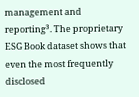management and reporting³. The proprietary ESG Book dataset shows that even the most frequently disclosed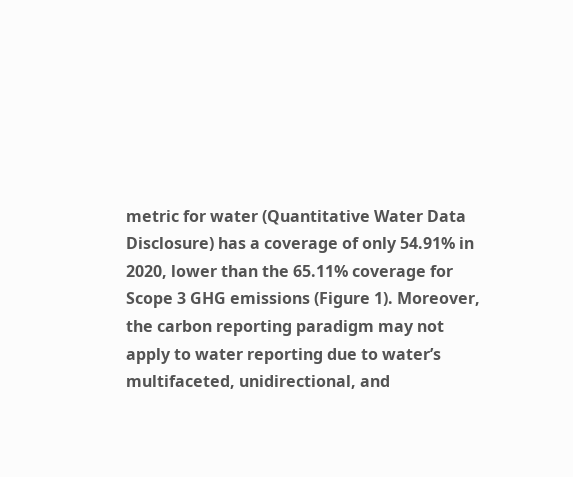metric for water (Quantitative Water Data Disclosure) has a coverage of only 54.91% in 2020, lower than the 65.11% coverage for Scope 3 GHG emissions (Figure 1). Moreover, the carbon reporting paradigm may not apply to water reporting due to water’s multifaceted, unidirectional, and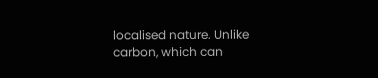localised nature. Unlike carbon, which can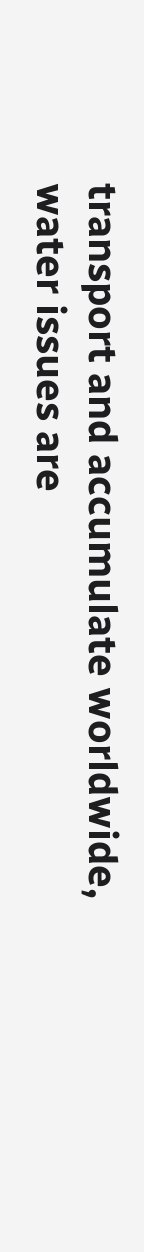transport and accumulate worldwide, water issues are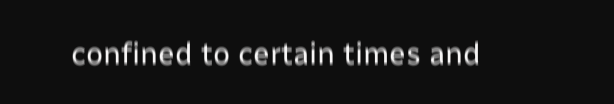confined to certain times and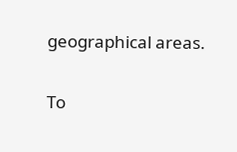geographical areas.

To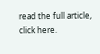read the full article, click here.